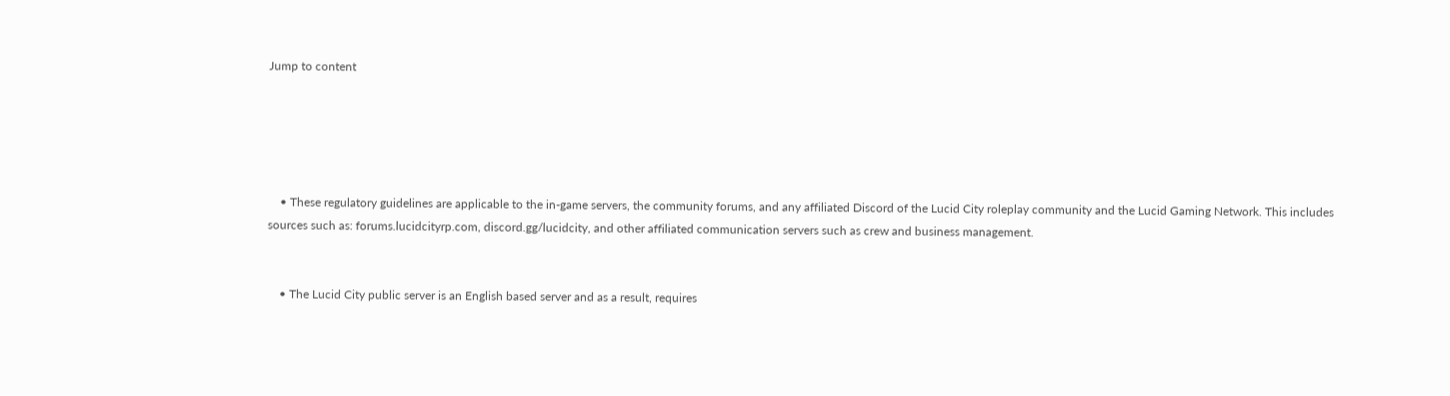Jump to content





    • These regulatory guidelines are applicable to the in-game servers, the community forums, and any affiliated Discord of the Lucid City roleplay community and the Lucid Gaming Network. This includes sources such as: forums.lucidcityrp.com, discord.gg/lucidcity, and other affiliated communication servers such as crew and business management.


    • The Lucid City public server is an English based server and as a result, requires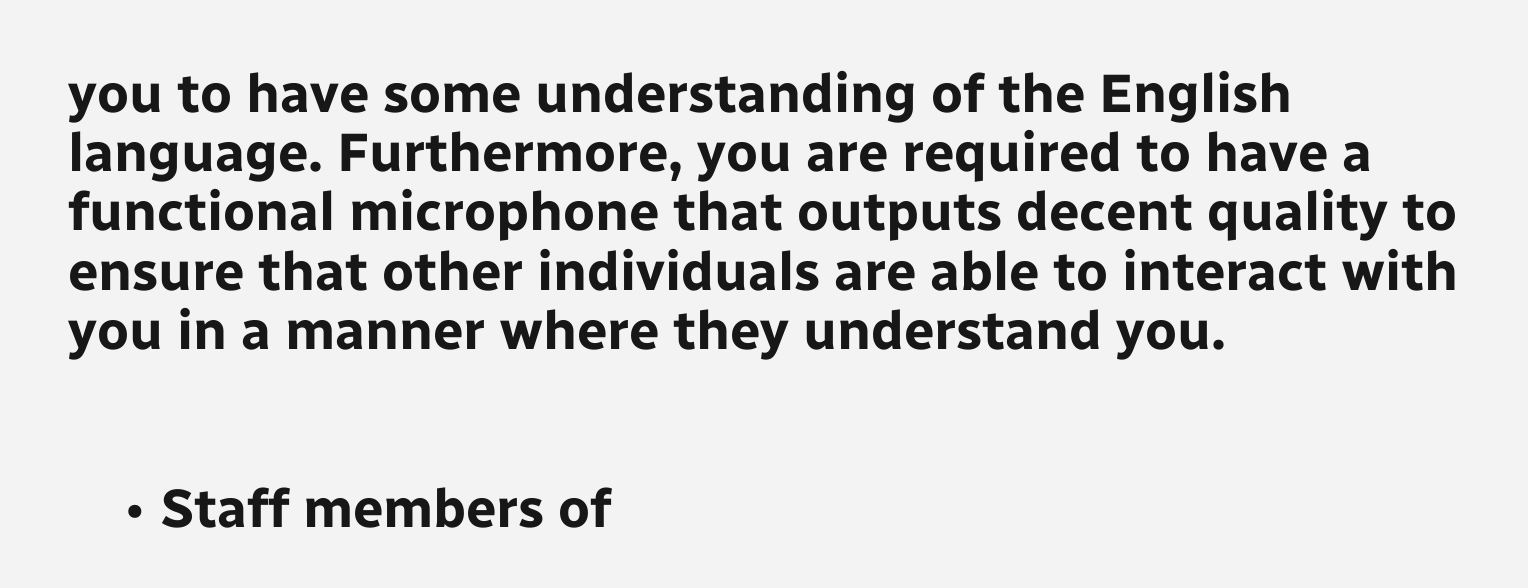you to have some understanding of the English language. Furthermore, you are required to have a functional microphone that outputs decent quality to ensure that other individuals are able to interact with you in a manner where they understand you.


    • Staff members of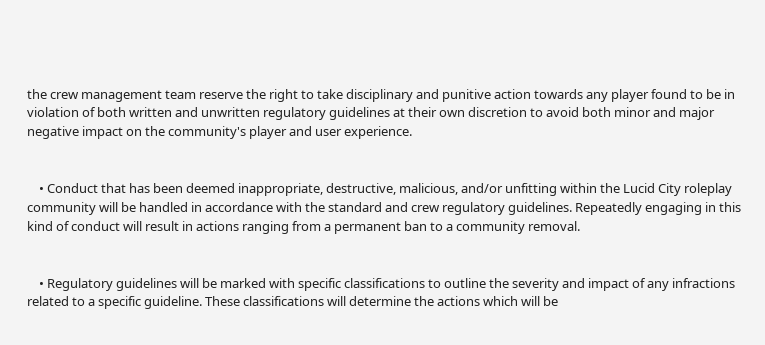the crew management team reserve the right to take disciplinary and punitive action towards any player found to be in violation of both written and unwritten regulatory guidelines at their own discretion to avoid both minor and major negative impact on the community's player and user experience.


    • Conduct that has been deemed inappropriate, destructive, malicious, and/or unfitting within the Lucid City roleplay community will be handled in accordance with the standard and crew regulatory guidelines. Repeatedly engaging in this kind of conduct will result in actions ranging from a permanent ban to a community removal.


    • Regulatory guidelines will be marked with specific classifications to outline the severity and impact of any infractions related to a specific guideline. These classifications will determine the actions which will be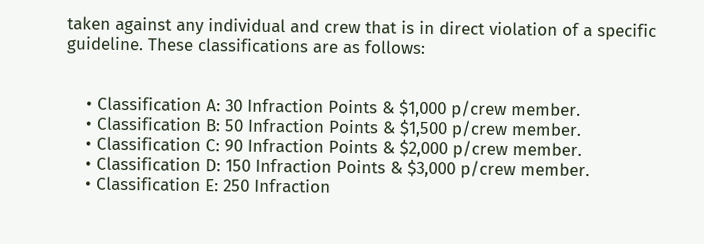taken against any individual and crew that is in direct violation of a specific guideline. These classifications are as follows:


    • Classification A: 30 Infraction Points & $1,000 p/crew member.
    • Classification B: 50 Infraction Points & $1,500 p/crew member.
    • Classification C: 90 Infraction Points & $2,000 p/crew member.
    • Classification D: 150 Infraction Points & $3,000 p/crew member.
    • Classification E: 250 Infraction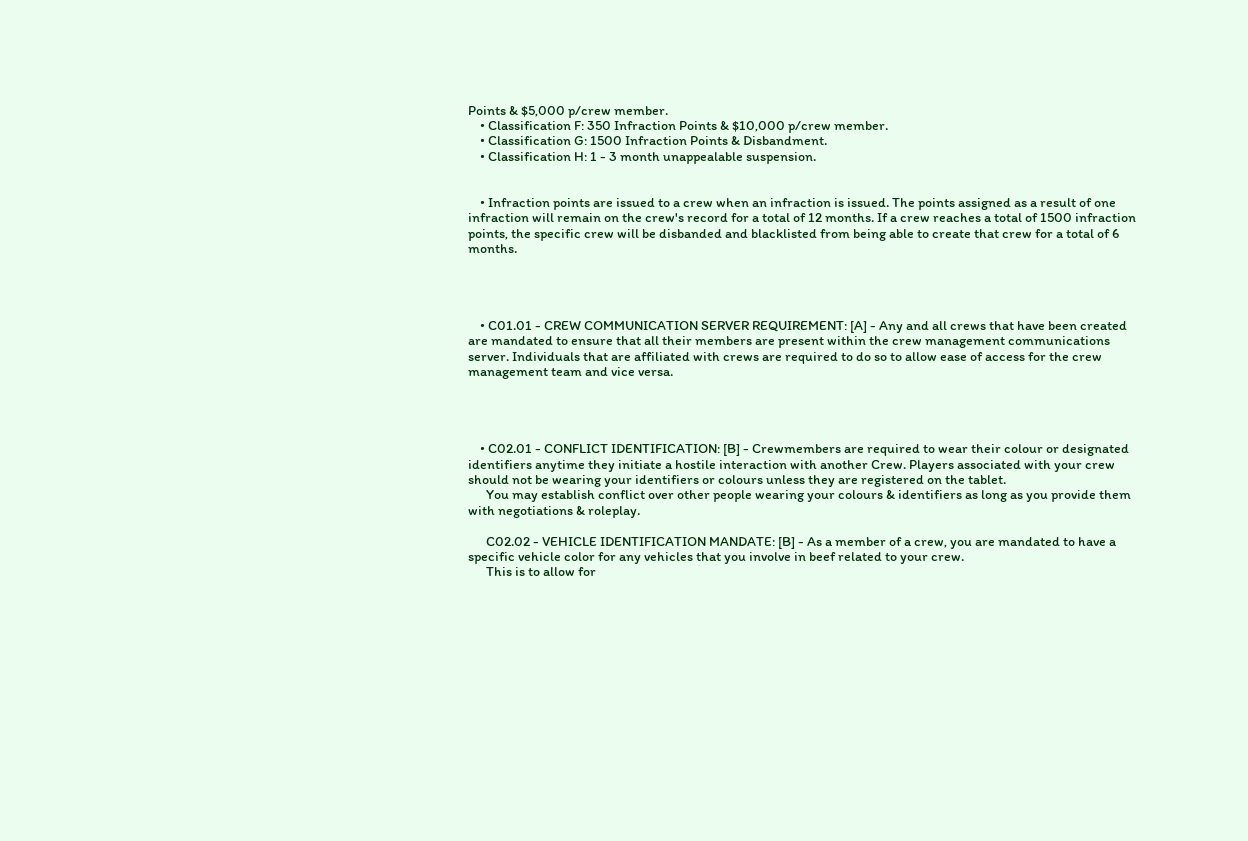Points & $5,000 p/crew member.
    • Classification F: 350 Infraction Points & $10,000 p/crew member.
    • Classification G: 1500 Infraction Points & Disbandment.
    • Classification H: 1 - 3 month unappealable suspension.


    • Infraction points are issued to a crew when an infraction is issued. The points assigned as a result of one infraction will remain on the crew's record for a total of 12 months. If a crew reaches a total of 1500 infraction points, the specific crew will be disbanded and blacklisted from being able to create that crew for a total of 6 months.




    • C01.01 - CREW COMMUNICATION SERVER REQUIREMENT: [A] - Any and all crews that have been created  are mandated to ensure that all their members are present within the crew management communications server. Individuals that are affiliated with crews are required to do so to allow ease of access for the crew management team and vice versa.




    • C02.01 - CONFLICT IDENTIFICATION: [B] - Crewmembers are required to wear their colour or designated identifiers anytime they initiate a hostile interaction with another Crew. Players associated with your crew should not be wearing your identifiers or colours unless they are registered on the tablet.
      You may establish conflict over other people wearing your colours & identifiers as long as you provide them with negotiations & roleplay.

      C02.02 - VEHICLE IDENTIFICATION MANDATE: [B] - As a member of a crew, you are mandated to have a specific vehicle color for any vehicles that you involve in beef related to your crew.
      This is to allow for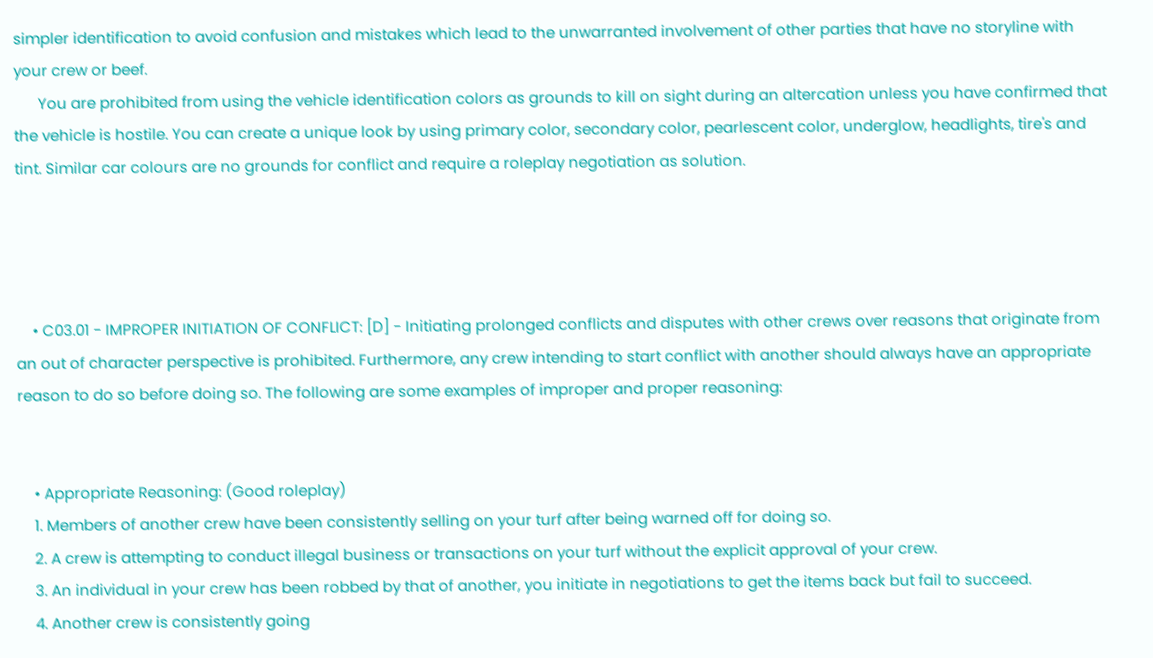simpler identification to avoid confusion and mistakes which lead to the unwarranted involvement of other parties that have no storyline with your crew or beef.
      You are prohibited from using the vehicle identification colors as grounds to kill on sight during an altercation unless you have confirmed that the vehicle is hostile. You can create a unique look by using primary color, secondary color, pearlescent color, underglow, headlights, tire's and tint. Similar car colours are no grounds for conflict and require a roleplay negotiation as solution.




    • C03.01 - IMPROPER INITIATION OF CONFLICT: [D] - Initiating prolonged conflicts and disputes with other crews over reasons that originate from an out of character perspective is prohibited. Furthermore, any crew intending to start conflict with another should always have an appropriate reason to do so before doing so. The following are some examples of improper and proper reasoning:


    • Appropriate Reasoning: (Good roleplay)
    1. Members of another crew have been consistently selling on your turf after being warned off for doing so.
    2. A crew is attempting to conduct illegal business or transactions on your turf without the explicit approval of your crew.
    3. An individual in your crew has been robbed by that of another, you initiate in negotiations to get the items back but fail to succeed.
    4. Another crew is consistently going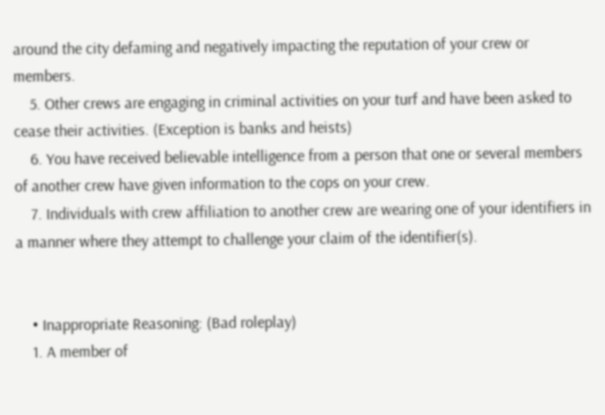around the city defaming and negatively impacting the reputation of your crew or members.
    5. Other crews are engaging in criminal activities on your turf and have been asked to cease their activities. (Exception is banks and heists)
    6. You have received believable intelligence from a person that one or several members of another crew have given information to the cops on your crew.
    7. Individuals with crew affiliation to another crew are wearing one of your identifiers in a manner where they attempt to challenge your claim of the identifier(s).


    • Inappropriate Reasoning: (Bad roleplay)
    1. A member of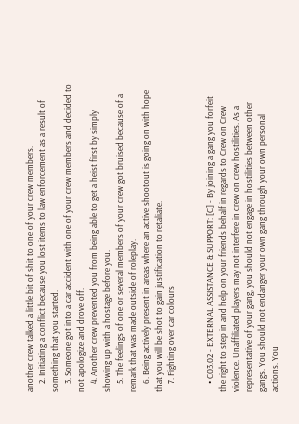another crew talked a little bit of shit to one of your crew members.
    2. Initiating a conflict because you lost items to law enforcement as a result of something that you started.
    3. Someone got into a car accident with one of your crew members and decided to not apologize and drove off.
    4. Another crew prevented you from being able to get a heist first by simply showing up with a hostage before you.
    5. The feelings of one or several members of your crew got bruised because of a remark that was made outside of roleplay.
    6. Being actively present in areas where an active shootout is going on with hope that you will be shot to gain justification to retaliate.
    7. Fighting over car colours


    • C03.02 - EXTERNAL ASSISTANCE & SUPPORT: [C] - By joining a gang you forfeit the right to step in and help on your friends behalf in regards to Crew on Crew violence. Unaffiliated players may not interfere in crew on crew hostilities. As a representative of your gang, you should not engage in hostilities between other gangs. You should not endanger your own gang through your own personal actions. You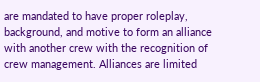are mandated to have proper roleplay, background, and motive to form an alliance with another crew with the recognition of crew management. Alliances are limited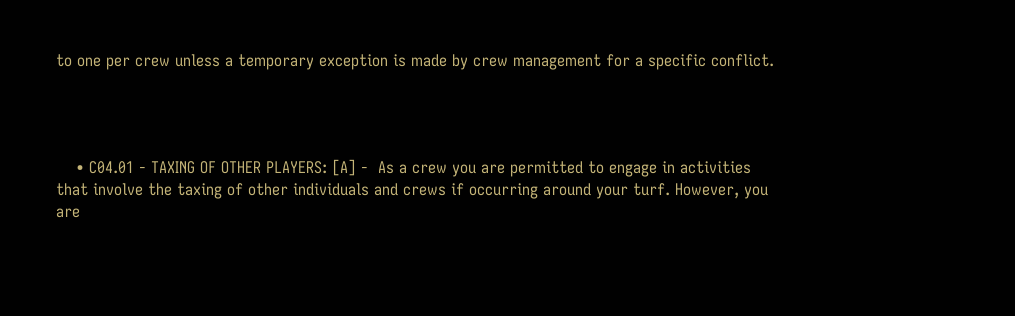to one per crew unless a temporary exception is made by crew management for a specific conflict.




    • C04.01 - TAXING OF OTHER PLAYERS: [A] -  As a crew you are permitted to engage in activities that involve the taxing of other individuals and crews if occurring around your turf. However, you are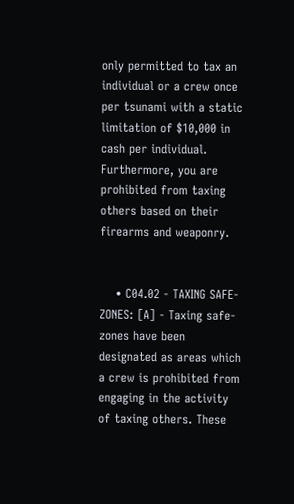only permitted to tax an individual or a crew once per tsunami with a static limitation of $10,000 in cash per individual. Furthermore, you are prohibited from taxing others based on their firearms and weaponry.


    • C04.02 - TAXING SAFE-ZONES: [A] - Taxing safe-zones have been designated as areas which a crew is prohibited from engaging in the activity of taxing others. These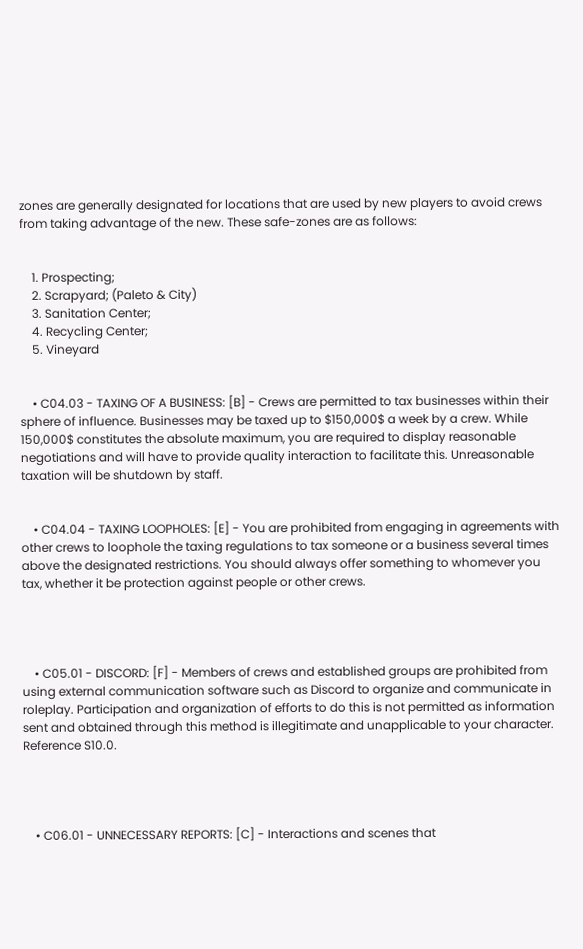zones are generally designated for locations that are used by new players to avoid crews from taking advantage of the new. These safe-zones are as follows:


    1. Prospecting;
    2. Scrapyard; (Paleto & City)
    3. Sanitation Center;
    4. Recycling Center;
    5. Vineyard


    • C04.03 - TAXING OF A BUSINESS: [B] - Crews are permitted to tax businesses within their sphere of influence. Businesses may be taxed up to $150,000$ a week by a crew. While 150,000$ constitutes the absolute maximum, you are required to display reasonable negotiations and will have to provide quality interaction to facilitate this. Unreasonable taxation will be shutdown by staff.


    • C04.04 - TAXING LOOPHOLES: [E] - You are prohibited from engaging in agreements with other crews to loophole the taxing regulations to tax someone or a business several times above the designated restrictions. You should always offer something to whomever you tax, whether it be protection against people or other crews.




    • C05.01 - DISCORD: [F] - Members of crews and established groups are prohibited from using external communication software such as Discord to organize and communicate in roleplay. Participation and organization of efforts to do this is not permitted as information sent and obtained through this method is illegitimate and unapplicable to your character. Reference S10.0.




    • C06.01 - UNNECESSARY REPORTS: [C] - Interactions and scenes that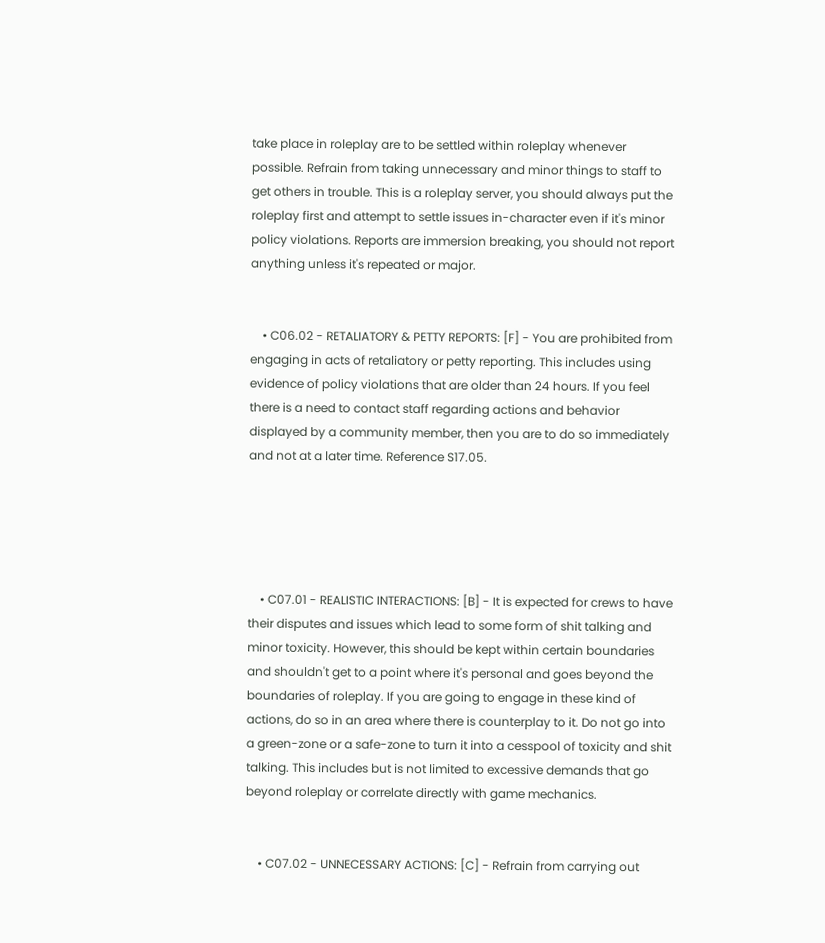take place in roleplay are to be settled within roleplay whenever possible. Refrain from taking unnecessary and minor things to staff to get others in trouble. This is a roleplay server, you should always put the roleplay first and attempt to settle issues in-character even if it's minor policy violations. Reports are immersion breaking, you should not report anything unless it's repeated or major.


    • C06.02 - RETALIATORY & PETTY REPORTS: [F] - You are prohibited from engaging in acts of retaliatory or petty reporting. This includes using evidence of policy violations that are older than 24 hours. If you feel there is a need to contact staff regarding actions and behavior displayed by a community member, then you are to do so immediately and not at a later time. Reference S17.05.





    • C07.01 - REALISTIC INTERACTIONS: [B] - It is expected for crews to have their disputes and issues which lead to some form of shit talking and minor toxicity. However, this should be kept within certain boundaries and shouldn't get to a point where it's personal and goes beyond the boundaries of roleplay. If you are going to engage in these kind of actions, do so in an area where there is counterplay to it. Do not go into a green-zone or a safe-zone to turn it into a cesspool of toxicity and shit talking. This includes but is not limited to excessive demands that go beyond roleplay or correlate directly with game mechanics.


    • C07.02 - UNNECESSARY ACTIONS: [C] - Refrain from carrying out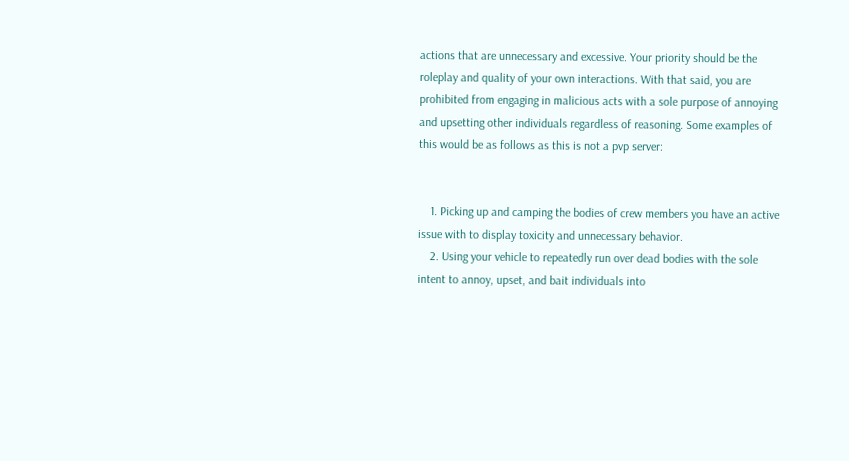actions that are unnecessary and excessive. Your priority should be the roleplay and quality of your own interactions. With that said, you are prohibited from engaging in malicious acts with a sole purpose of annoying and upsetting other individuals regardless of reasoning. Some examples of this would be as follows as this is not a pvp server:


    1. Picking up and camping the bodies of crew members you have an active issue with to display toxicity and unnecessary behavior.
    2. Using your vehicle to repeatedly run over dead bodies with the sole intent to annoy, upset, and bait individuals into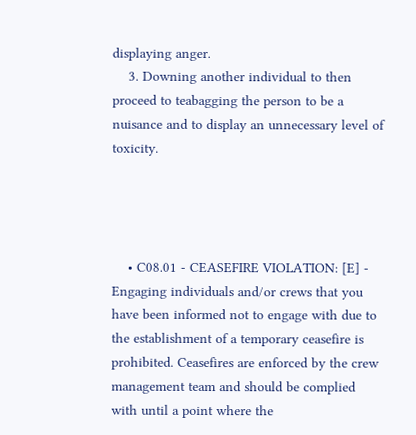displaying anger.
    3. Downing another individual to then proceed to teabagging the person to be a nuisance and to display an unnecessary level of toxicity.




    • C08.01 - CEASEFIRE VIOLATION: [E] - Engaging individuals and/or crews that you have been informed not to engage with due to the establishment of a temporary ceasefire is prohibited. Ceasefires are enforced by the crew management team and should be complied with until a point where the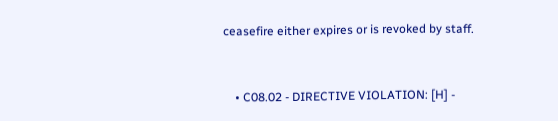ceasefire either expires or is revoked by staff.


    • C08.02 - DIRECTIVE VIOLATION: [H] -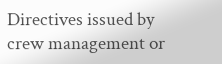Directives issued by crew management or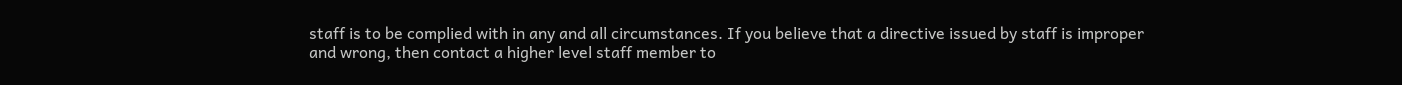staff is to be complied with in any and all circumstances. If you believe that a directive issued by staff is improper and wrong, then contact a higher level staff member to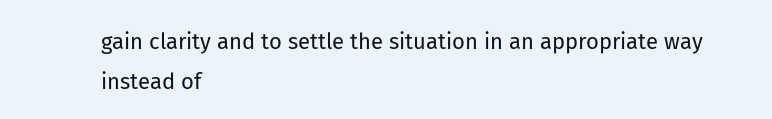gain clarity and to settle the situation in an appropriate way instead of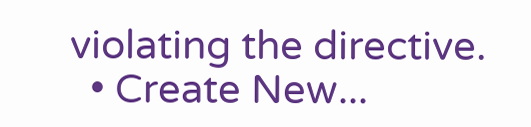violating the directive.
  • Create New...